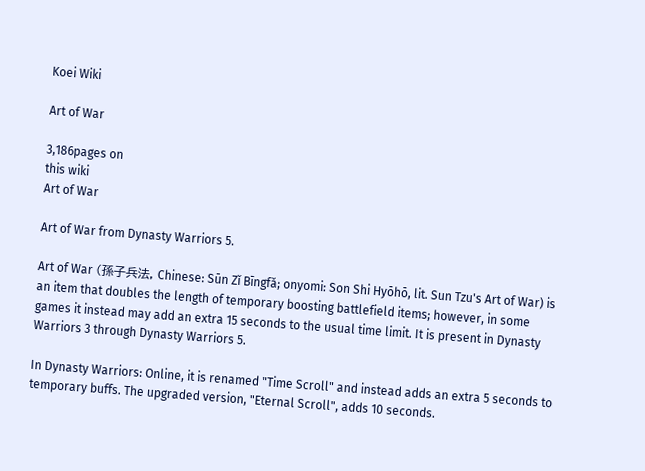Koei Wiki

Art of War

3,186pages on
this wiki
Art of War

Art of War from Dynasty Warriors 5.

Art of War (孫子兵法, Chinese: Sūn Zǐ Bīngfǎ; onyomi: Son Shi Hyōhō, lit. Sun Tzu's Art of War) is an item that doubles the length of temporary boosting battlefield items; however, in some games it instead may add an extra 15 seconds to the usual time limit. It is present in Dynasty Warriors 3 through Dynasty Warriors 5.

In Dynasty Warriors: Online, it is renamed "Time Scroll" and instead adds an extra 5 seconds to temporary buffs. The upgraded version, "Eternal Scroll", adds 10 seconds.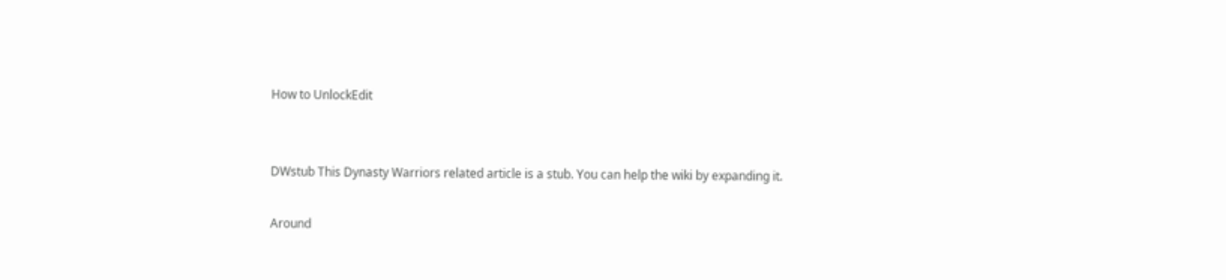How to UnlockEdit


DWstub This Dynasty Warriors related article is a stub. You can help the wiki by expanding it.

Around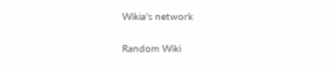Wikia's network

Random Wiki